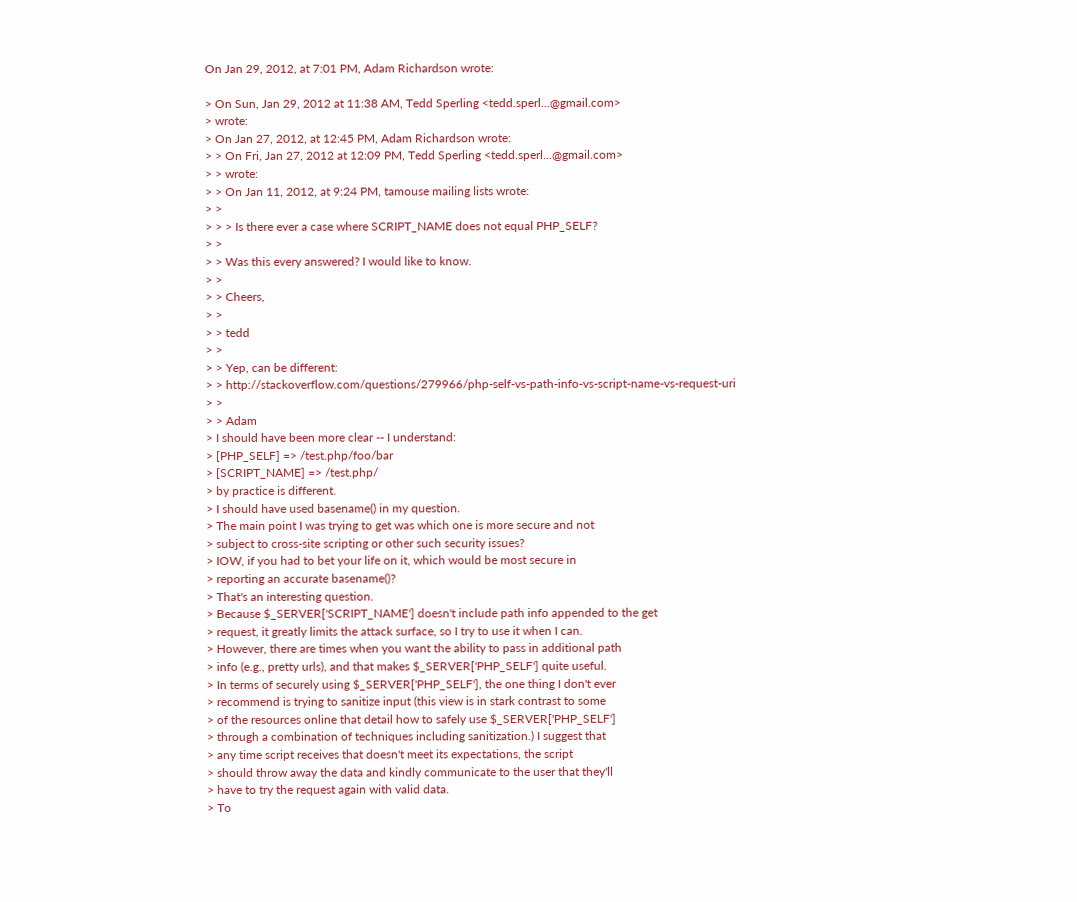On Jan 29, 2012, at 7:01 PM, Adam Richardson wrote:

> On Sun, Jan 29, 2012 at 11:38 AM, Tedd Sperling <tedd.sperl...@gmail.com>
> wrote:
> On Jan 27, 2012, at 12:45 PM, Adam Richardson wrote:
> > On Fri, Jan 27, 2012 at 12:09 PM, Tedd Sperling <tedd.sperl...@gmail.com>
> > wrote:
> > On Jan 11, 2012, at 9:24 PM, tamouse mailing lists wrote:
> >
> > > Is there ever a case where SCRIPT_NAME does not equal PHP_SELF?
> >
> > Was this every answered? I would like to know.
> >
> > Cheers,
> >
> > tedd
> >
> > Yep, can be different:
> > http://stackoverflow.com/questions/279966/php-self-vs-path-info-vs-script-name-vs-request-uri
> >
> > Adam
> I should have been more clear -- I understand:
> [PHP_SELF] => /test.php/foo/bar
> [SCRIPT_NAME] => /test.php/
> by practice is different.
> I should have used basename() in my question.
> The main point I was trying to get was which one is more secure and not
> subject to cross-site scripting or other such security issues?
> IOW, if you had to bet your life on it, which would be most secure in
> reporting an accurate basename()?
> That's an interesting question.
> Because $_SERVER['SCRIPT_NAME'] doesn't include path info appended to the get
> request, it greatly limits the attack surface, so I try to use it when I can.
> However, there are times when you want the ability to pass in additional path
> info (e.g., pretty urls), and that makes $_SERVER['PHP_SELF'] quite useful.
> In terms of securely using $_SERVER['PHP_SELF'], the one thing I don't ever
> recommend is trying to sanitize input (this view is in stark contrast to some
> of the resources online that detail how to safely use $_SERVER['PHP_SELF']
> through a combination of techniques including sanitization.) I suggest that
> any time script receives that doesn't meet its expectations, the script
> should throw away the data and kindly communicate to the user that they'll
> have to try the request again with valid data.
> To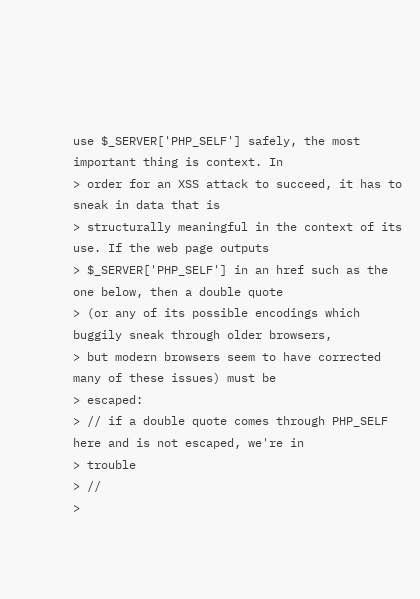use $_SERVER['PHP_SELF'] safely, the most important thing is context. In
> order for an XSS attack to succeed, it has to sneak in data that is
> structurally meaningful in the context of its use. If the web page outputs
> $_SERVER['PHP_SELF'] in an href such as the one below, then a double quote
> (or any of its possible encodings which buggily sneak through older browsers,
> but modern browsers seem to have corrected many of these issues) must be
> escaped:
> // if a double quote comes through PHP_SELF here and is not escaped, we're in
> trouble
> //
>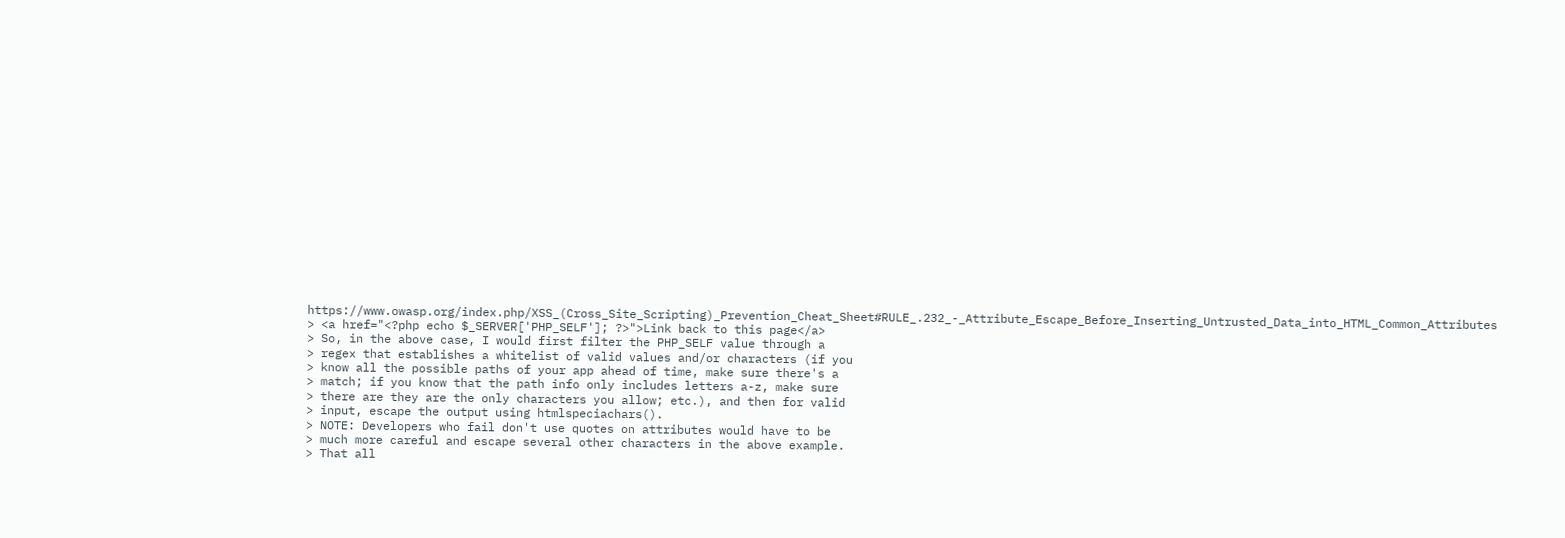https://www.owasp.org/index.php/XSS_(Cross_Site_Scripting)_Prevention_Cheat_Sheet#RULE_.232_-_Attribute_Escape_Before_Inserting_Untrusted_Data_into_HTML_Common_Attributes
> <a href="<?php echo $_SERVER['PHP_SELF']; ?>">Link back to this page</a>
> So, in the above case, I would first filter the PHP_SELF value through a
> regex that establishes a whitelist of valid values and/or characters (if you
> know all the possible paths of your app ahead of time, make sure there's a
> match; if you know that the path info only includes letters a-z, make sure
> there are they are the only characters you allow; etc.), and then for valid
> input, escape the output using htmlspeciachars().
> NOTE: Developers who fail don't use quotes on attributes would have to be
> much more careful and escape several other characters in the above example.
> That all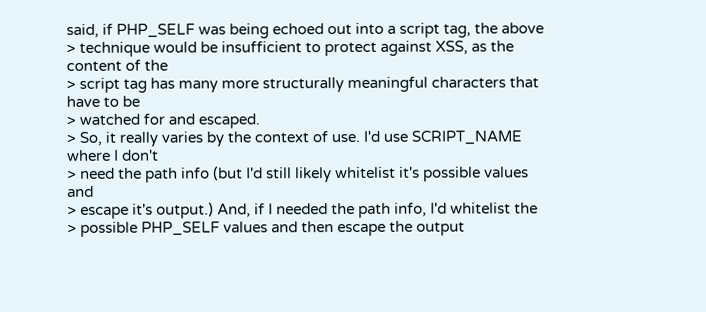said, if PHP_SELF was being echoed out into a script tag, the above
> technique would be insufficient to protect against XSS, as the content of the
> script tag has many more structurally meaningful characters that have to be
> watched for and escaped.
> So, it really varies by the context of use. I'd use SCRIPT_NAME where I don't
> need the path info (but I'd still likely whitelist it's possible values and
> escape it's output.) And, if I needed the path info, I'd whitelist the
> possible PHP_SELF values and then escape the output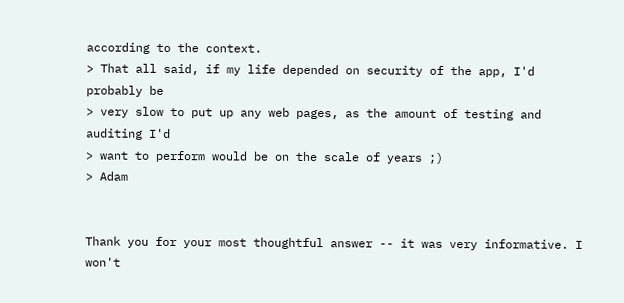according to the context.
> That all said, if my life depended on security of the app, I'd probably be
> very slow to put up any web pages, as the amount of testing and auditing I'd
> want to perform would be on the scale of years ;)
> Adam


Thank you for your most thoughtful answer -- it was very informative. I won't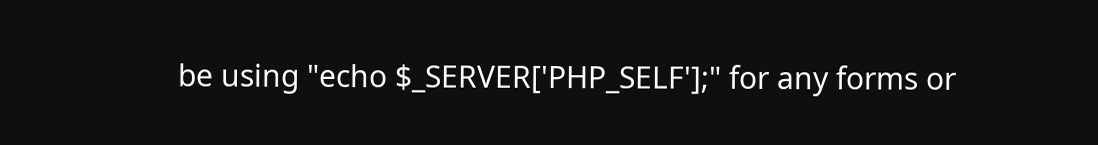be using "echo $_SERVER['PHP_SELF'];" for any forms or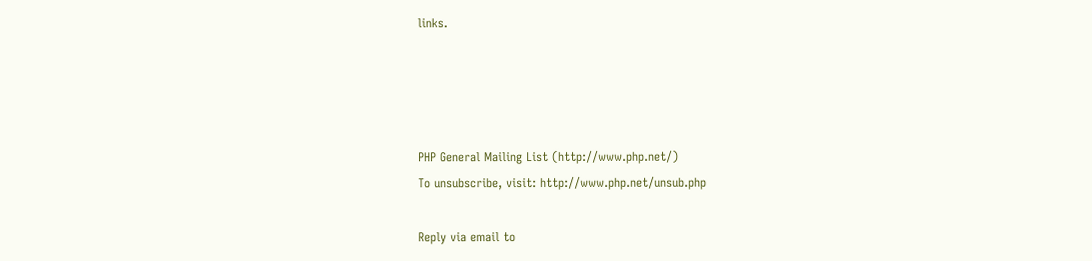links.




PHP General Mailing List (http://www.php.net/)
To unsubscribe, visit: http://www.php.net/unsub.php

Reply via email to